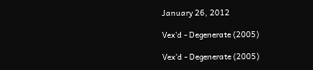January 26, 2012

Vex'd - Degenerate (2005)

Vex'd - Degenerate (2005)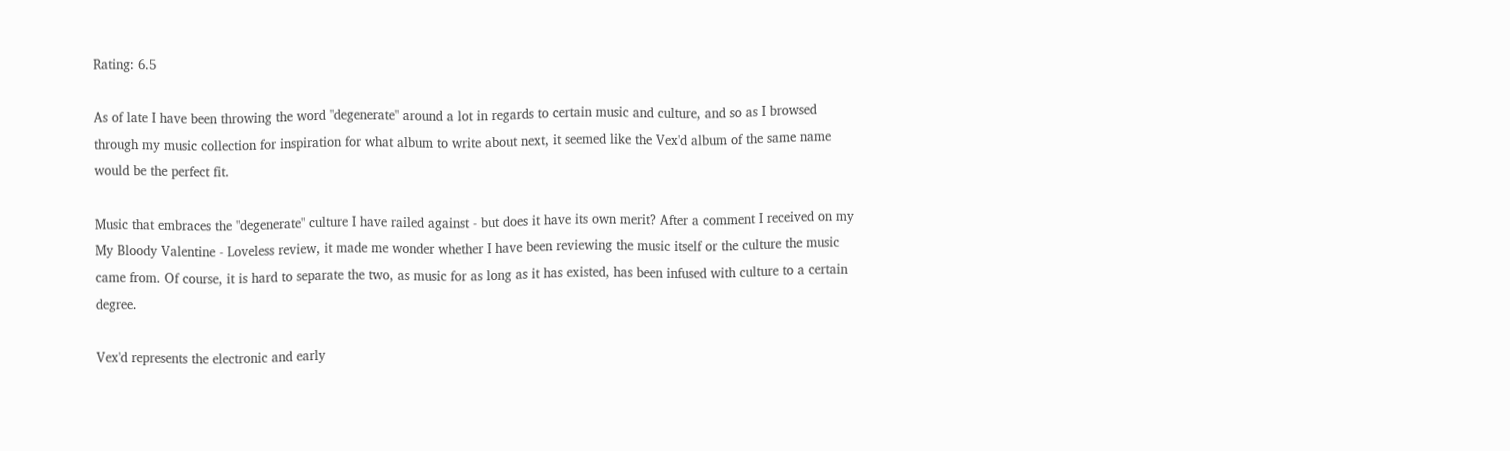Rating: 6.5

As of late I have been throwing the word "degenerate" around a lot in regards to certain music and culture, and so as I browsed through my music collection for inspiration for what album to write about next, it seemed like the Vex'd album of the same name would be the perfect fit.

Music that embraces the "degenerate" culture I have railed against - but does it have its own merit? After a comment I received on my My Bloody Valentine - Loveless review, it made me wonder whether I have been reviewing the music itself or the culture the music came from. Of course, it is hard to separate the two, as music for as long as it has existed, has been infused with culture to a certain degree.

Vex'd represents the electronic and early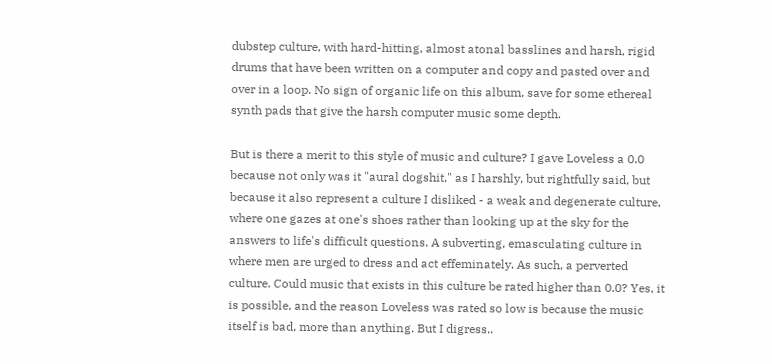dubstep culture, with hard-hitting, almost atonal basslines and harsh, rigid drums that have been written on a computer and copy and pasted over and over in a loop. No sign of organic life on this album, save for some ethereal synth pads that give the harsh computer music some depth.

But is there a merit to this style of music and culture? I gave Loveless a 0.0 because not only was it "aural dogshit," as I harshly, but rightfully said, but because it also represent a culture I disliked - a weak and degenerate culture, where one gazes at one's shoes rather than looking up at the sky for the answers to life's difficult questions. A subverting, emasculating culture in where men are urged to dress and act effeminately. As such, a perverted culture. Could music that exists in this culture be rated higher than 0.0? Yes, it is possible, and the reason Loveless was rated so low is because the music itself is bad, more than anything. But I digress..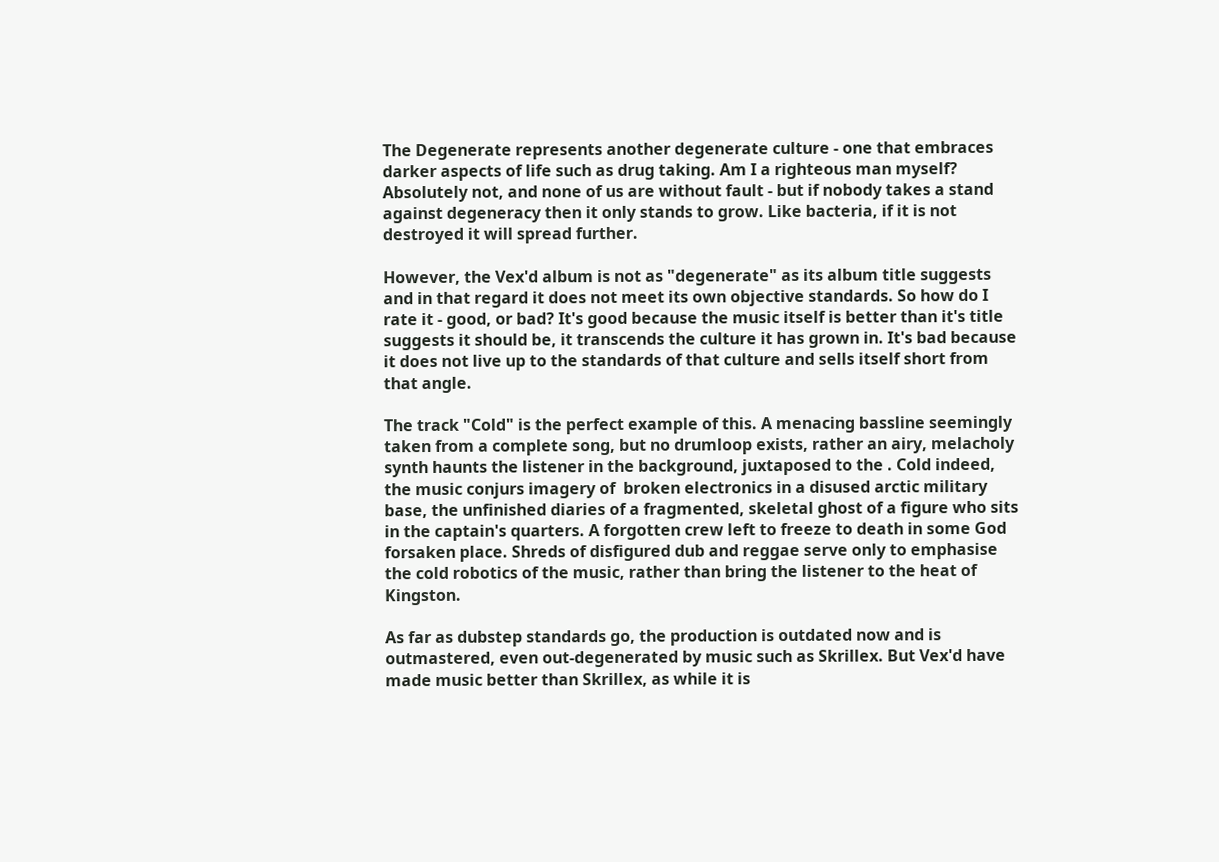The Degenerate represents another degenerate culture - one that embraces darker aspects of life such as drug taking. Am I a righteous man myself? Absolutely not, and none of us are without fault - but if nobody takes a stand against degeneracy then it only stands to grow. Like bacteria, if it is not destroyed it will spread further.

However, the Vex'd album is not as "degenerate" as its album title suggests and in that regard it does not meet its own objective standards. So how do I rate it - good, or bad? It's good because the music itself is better than it's title suggests it should be, it transcends the culture it has grown in. It's bad because it does not live up to the standards of that culture and sells itself short from that angle.

The track "Cold" is the perfect example of this. A menacing bassline seemingly taken from a complete song, but no drumloop exists, rather an airy, melacholy synth haunts the listener in the background, juxtaposed to the . Cold indeed, the music conjurs imagery of  broken electronics in a disused arctic military base, the unfinished diaries of a fragmented, skeletal ghost of a figure who sits in the captain's quarters. A forgotten crew left to freeze to death in some God forsaken place. Shreds of disfigured dub and reggae serve only to emphasise the cold robotics of the music, rather than bring the listener to the heat of Kingston.

As far as dubstep standards go, the production is outdated now and is outmastered, even out-degenerated by music such as Skrillex. But Vex'd have made music better than Skrillex, as while it is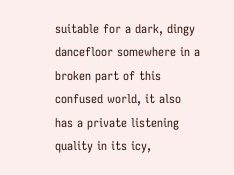suitable for a dark, dingy dancefloor somewhere in a broken part of this confused world, it also has a private listening quality in its icy,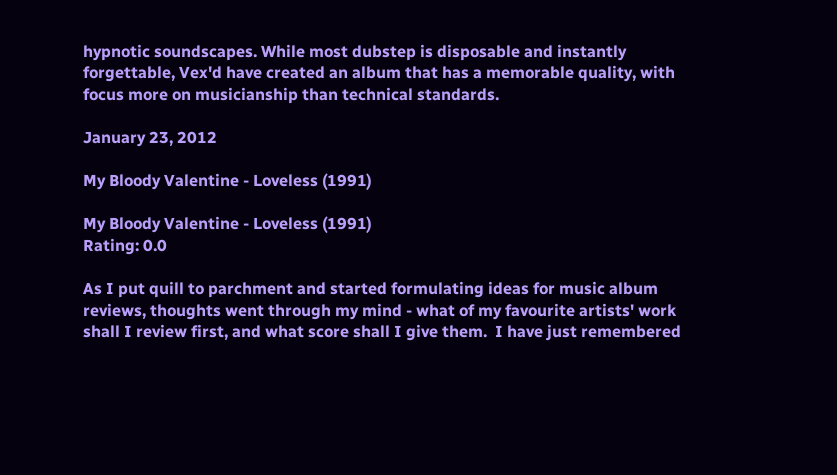hypnotic soundscapes. While most dubstep is disposable and instantly forgettable, Vex'd have created an album that has a memorable quality, with focus more on musicianship than technical standards.

January 23, 2012

My Bloody Valentine - Loveless (1991)

My Bloody Valentine - Loveless (1991)
Rating: 0.0

As I put quill to parchment and started formulating ideas for music album reviews, thoughts went through my mind - what of my favourite artists' work shall I review first, and what score shall I give them.  I have just remembered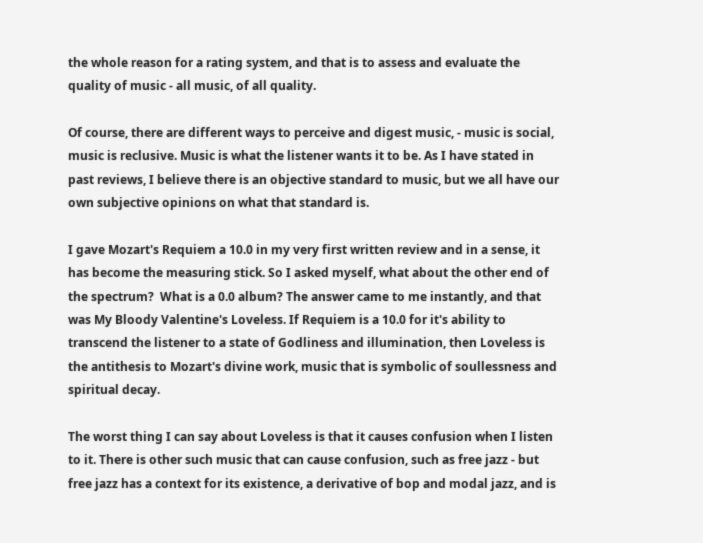the whole reason for a rating system, and that is to assess and evaluate the quality of music - all music, of all quality.

Of course, there are different ways to perceive and digest music, - music is social, music is reclusive. Music is what the listener wants it to be. As I have stated in past reviews, I believe there is an objective standard to music, but we all have our own subjective opinions on what that standard is.

I gave Mozart's Requiem a 10.0 in my very first written review and in a sense, it has become the measuring stick. So I asked myself, what about the other end of the spectrum?  What is a 0.0 album? The answer came to me instantly, and that was My Bloody Valentine's Loveless. If Requiem is a 10.0 for it's ability to transcend the listener to a state of Godliness and illumination, then Loveless is the antithesis to Mozart's divine work, music that is symbolic of soullessness and spiritual decay.

The worst thing I can say about Loveless is that it causes confusion when I listen to it. There is other such music that can cause confusion, such as free jazz - but free jazz has a context for its existence, a derivative of bop and modal jazz, and is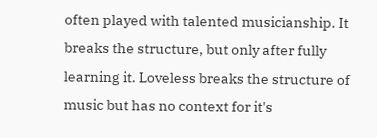often played with talented musicianship. It breaks the structure, but only after fully learning it. Loveless breaks the structure of music but has no context for it's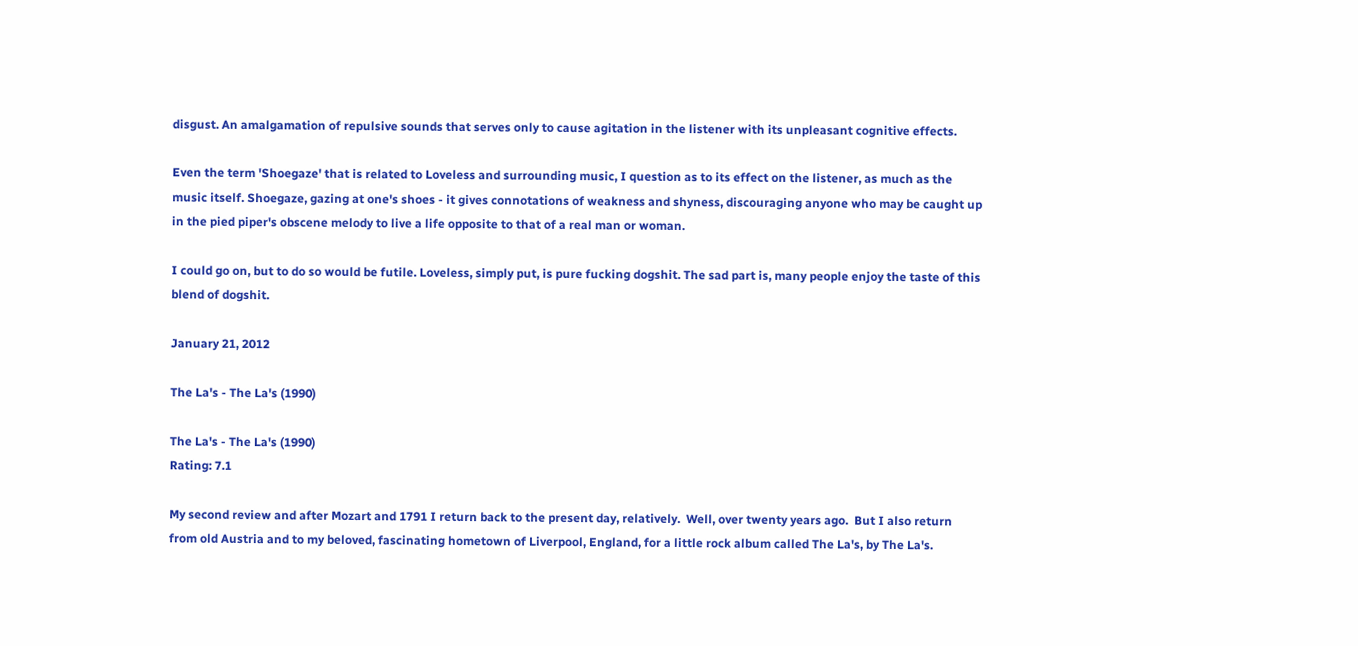disgust. An amalgamation of repulsive sounds that serves only to cause agitation in the listener with its unpleasant cognitive effects.

Even the term 'Shoegaze' that is related to Loveless and surrounding music, I question as to its effect on the listener, as much as the music itself. Shoegaze, gazing at one's shoes - it gives connotations of weakness and shyness, discouraging anyone who may be caught up in the pied piper's obscene melody to live a life opposite to that of a real man or woman.

I could go on, but to do so would be futile. Loveless, simply put, is pure fucking dogshit. The sad part is, many people enjoy the taste of this blend of dogshit.

January 21, 2012

The La's - The La's (1990)

The La's - The La's (1990)
Rating: 7.1

My second review and after Mozart and 1791 I return back to the present day, relatively.  Well, over twenty years ago.  But I also return from old Austria and to my beloved, fascinating hometown of Liverpool, England, for a little rock album called The La's, by The La's.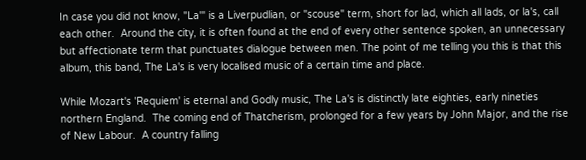In case you did not know, "La'" is a Liverpudlian, or "scouse" term, short for lad, which all lads, or la's, call each other.  Around the city, it is often found at the end of every other sentence spoken, an unnecessary but affectionate term that punctuates dialogue between men. The point of me telling you this is that this album, this band, The La's is very localised music of a certain time and place.

While Mozart's 'Requiem' is eternal and Godly music, The La's is distinctly late eighties, early nineties northern England.  The coming end of Thatcherism, prolonged for a few years by John Major, and the rise of New Labour.  A country falling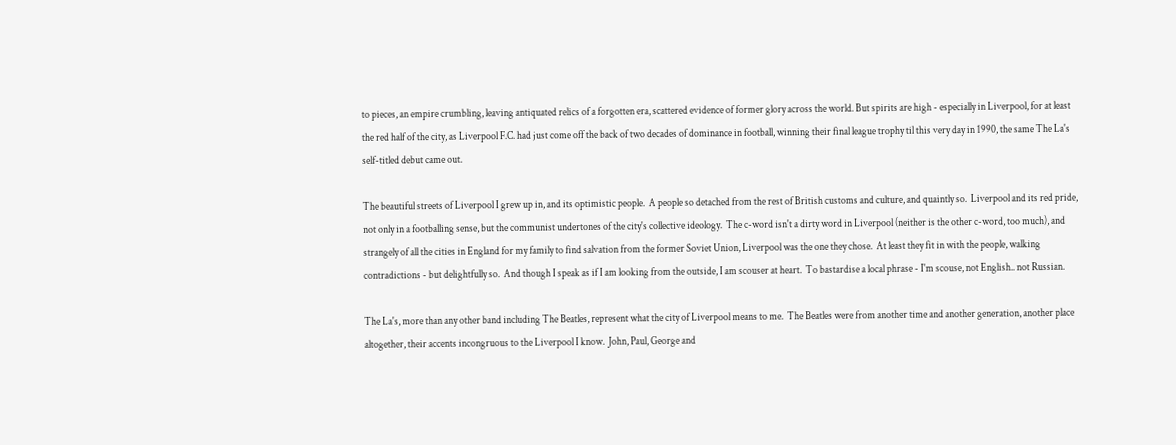to pieces, an empire crumbling, leaving antiquated relics of a forgotten era, scattered evidence of former glory across the world. But spirits are high - especially in Liverpool, for at least the red half of the city, as Liverpool F.C. had just come off the back of two decades of dominance in football, winning their final league trophy til this very day in 1990, the same The La's self-titled debut came out.

The beautiful streets of Liverpool I grew up in, and its optimistic people.  A people so detached from the rest of British customs and culture, and quaintly so.  Liverpool and its red pride, not only in a footballing sense, but the communist undertones of the city's collective ideology.  The c-word isn't a dirty word in Liverpool (neither is the other c-word, too much), and strangely of all the cities in England for my family to find salvation from the former Soviet Union, Liverpool was the one they chose.  At least they fit in with the people, walking contradictions - but delightfully so.  And though I speak as if I am looking from the outside, I am scouser at heart.  To bastardise a local phrase - I'm scouse, not English.. not Russian.

The La's, more than any other band including The Beatles, represent what the city of Liverpool means to me.  The Beatles were from another time and another generation, another place altogether, their accents incongruous to the Liverpool I know.  John, Paul, George and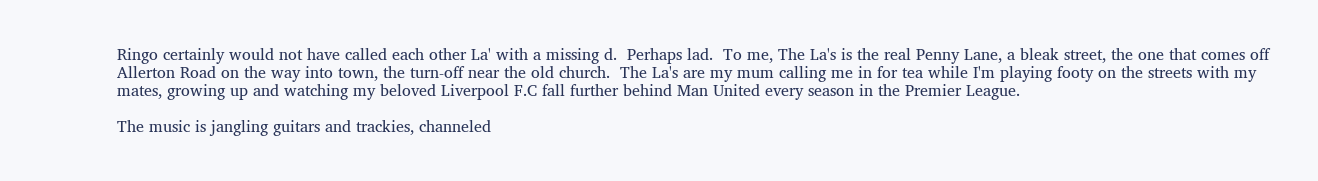Ringo certainly would not have called each other La' with a missing d.  Perhaps lad.  To me, The La's is the real Penny Lane, a bleak street, the one that comes off Allerton Road on the way into town, the turn-off near the old church.  The La's are my mum calling me in for tea while I'm playing footy on the streets with my mates, growing up and watching my beloved Liverpool F.C fall further behind Man United every season in the Premier League.

The music is jangling guitars and trackies, channeled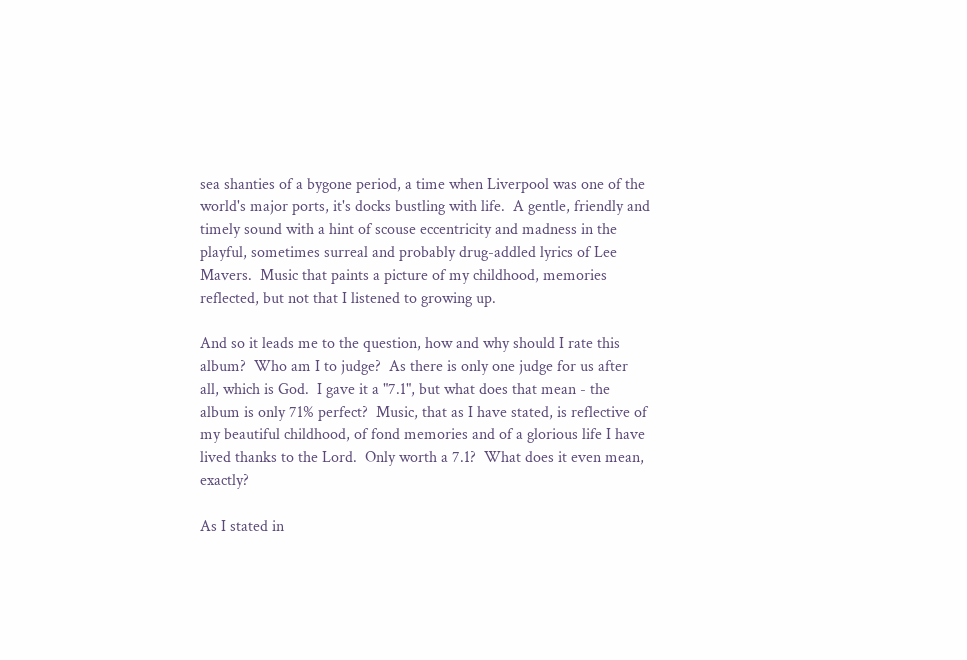sea shanties of a bygone period, a time when Liverpool was one of the world's major ports, it's docks bustling with life.  A gentle, friendly and timely sound with a hint of scouse eccentricity and madness in the playful, sometimes surreal and probably drug-addled lyrics of Lee Mavers.  Music that paints a picture of my childhood, memories reflected, but not that I listened to growing up.

And so it leads me to the question, how and why should I rate this album?  Who am I to judge?  As there is only one judge for us after all, which is God.  I gave it a "7.1", but what does that mean - the album is only 71% perfect?  Music, that as I have stated, is reflective of my beautiful childhood, of fond memories and of a glorious life I have lived thanks to the Lord.  Only worth a 7.1?  What does it even mean, exactly?

As I stated in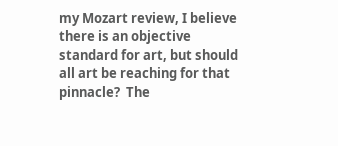my Mozart review, I believe there is an objective standard for art, but should all art be reaching for that pinnacle?  The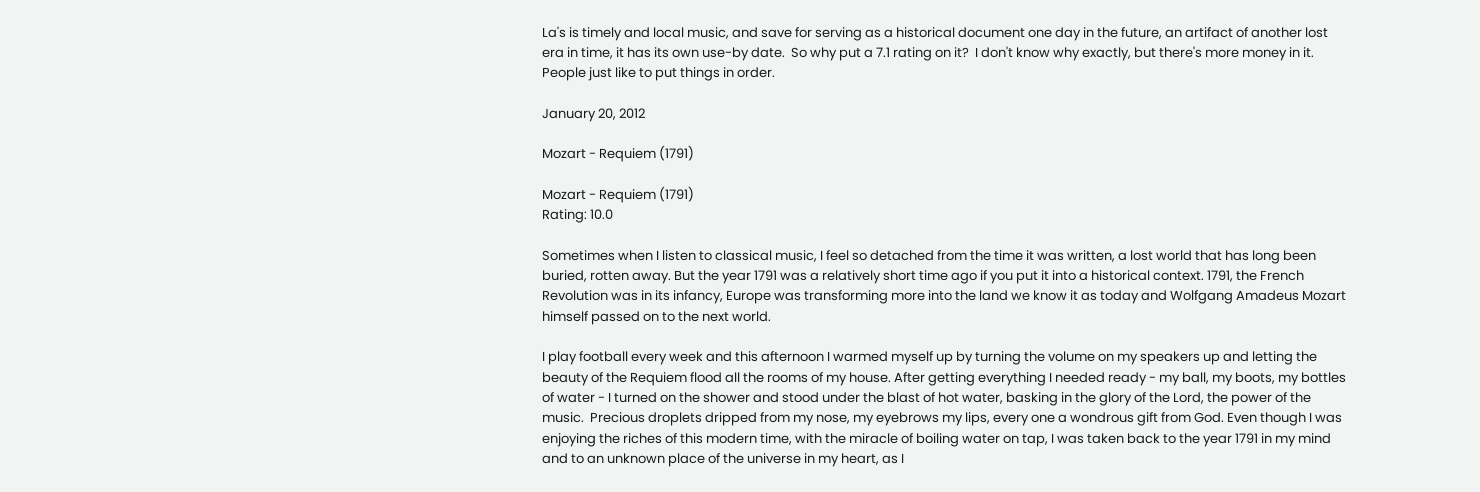La's is timely and local music, and save for serving as a historical document one day in the future, an artifact of another lost era in time, it has its own use-by date.  So why put a 7.1 rating on it?  I don't know why exactly, but there's more money in it.  People just like to put things in order.

January 20, 2012

Mozart - Requiem (1791)

Mozart - Requiem (1791)
Rating: 10.0

Sometimes when I listen to classical music, I feel so detached from the time it was written, a lost world that has long been buried, rotten away. But the year 1791 was a relatively short time ago if you put it into a historical context. 1791, the French Revolution was in its infancy, Europe was transforming more into the land we know it as today and Wolfgang Amadeus Mozart himself passed on to the next world.

I play football every week and this afternoon I warmed myself up by turning the volume on my speakers up and letting the beauty of the Requiem flood all the rooms of my house. After getting everything I needed ready - my ball, my boots, my bottles of water - I turned on the shower and stood under the blast of hot water, basking in the glory of the Lord, the power of the music.  Precious droplets dripped from my nose, my eyebrows my lips, every one a wondrous gift from God. Even though I was enjoying the riches of this modern time, with the miracle of boiling water on tap, I was taken back to the year 1791 in my mind and to an unknown place of the universe in my heart, as I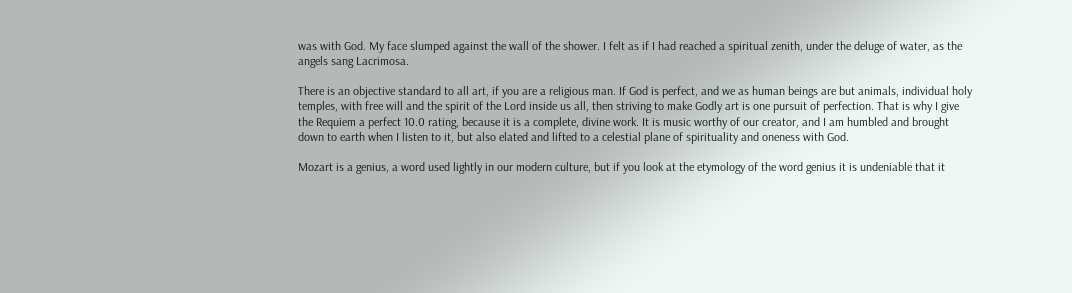was with God. My face slumped against the wall of the shower. I felt as if I had reached a spiritual zenith, under the deluge of water, as the angels sang Lacrimosa.

There is an objective standard to all art, if you are a religious man. If God is perfect, and we as human beings are but animals, individual holy temples, with free will and the spirit of the Lord inside us all, then striving to make Godly art is one pursuit of perfection. That is why I give the Requiem a perfect 10.0 rating, because it is a complete, divine work. It is music worthy of our creator, and I am humbled and brought down to earth when I listen to it, but also elated and lifted to a celestial plane of spirituality and oneness with God.

Mozart is a genius, a word used lightly in our modern culture, but if you look at the etymology of the word genius it is undeniable that it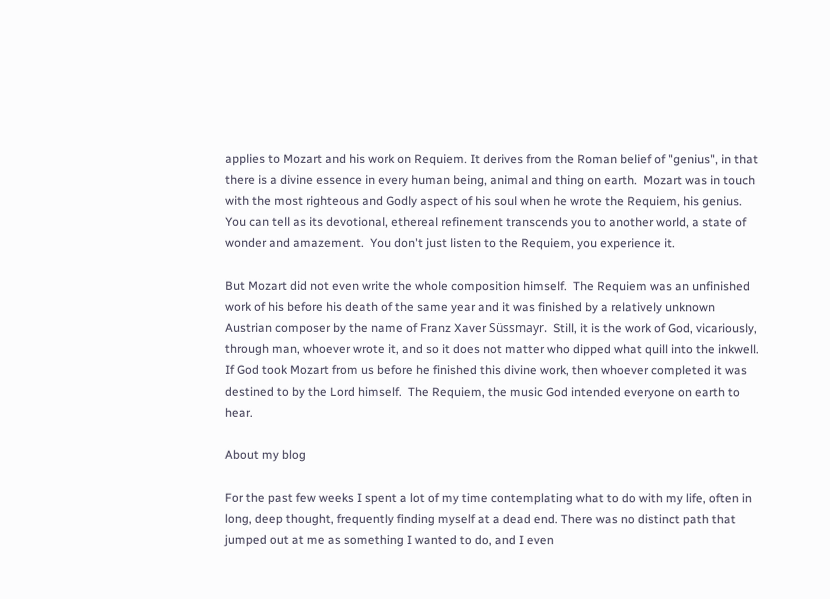applies to Mozart and his work on Requiem. It derives from the Roman belief of "genius", in that there is a divine essence in every human being, animal and thing on earth.  Mozart was in touch with the most righteous and Godly aspect of his soul when he wrote the Requiem, his genius.  You can tell as its devotional, ethereal refinement transcends you to another world, a state of wonder and amazement.  You don't just listen to the Requiem, you experience it.

But Mozart did not even write the whole composition himself.  The Requiem was an unfinished work of his before his death of the same year and it was finished by a relatively unknown Austrian composer by the name of Franz Xaver Süssmayr.  Still, it is the work of God, vicariously, through man, whoever wrote it, and so it does not matter who dipped what quill into the inkwell.  If God took Mozart from us before he finished this divine work, then whoever completed it was destined to by the Lord himself.  The Requiem, the music God intended everyone on earth to hear.

About my blog

For the past few weeks I spent a lot of my time contemplating what to do with my life, often in long, deep thought, frequently finding myself at a dead end. There was no distinct path that jumped out at me as something I wanted to do, and I even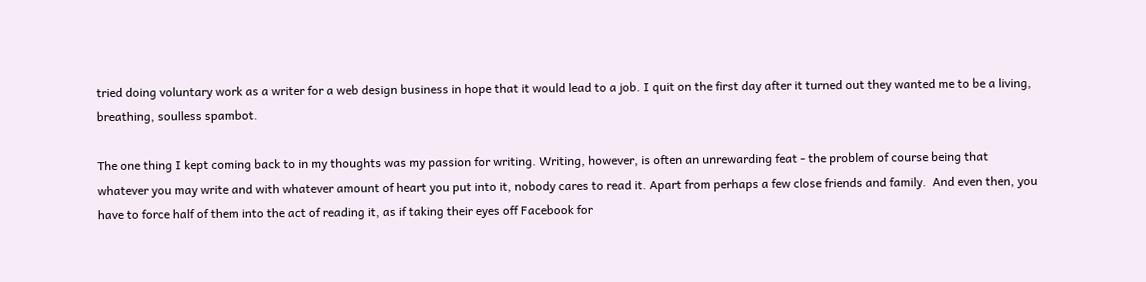tried doing voluntary work as a writer for a web design business in hope that it would lead to a job. I quit on the first day after it turned out they wanted me to be a living, breathing, soulless spambot.

The one thing I kept coming back to in my thoughts was my passion for writing. Writing, however, is often an unrewarding feat - the problem of course being that whatever you may write and with whatever amount of heart you put into it, nobody cares to read it. Apart from perhaps a few close friends and family.  And even then, you have to force half of them into the act of reading it, as if taking their eyes off Facebook for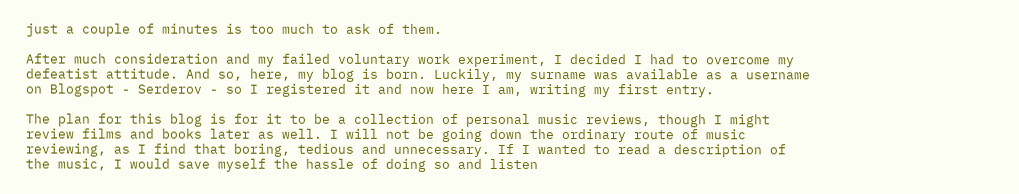just a couple of minutes is too much to ask of them.

After much consideration and my failed voluntary work experiment, I decided I had to overcome my defeatist attitude. And so, here, my blog is born. Luckily, my surname was available as a username on Blogspot - Serderov - so I registered it and now here I am, writing my first entry.

The plan for this blog is for it to be a collection of personal music reviews, though I might review films and books later as well. I will not be going down the ordinary route of music reviewing, as I find that boring, tedious and unnecessary. If I wanted to read a description of the music, I would save myself the hassle of doing so and listen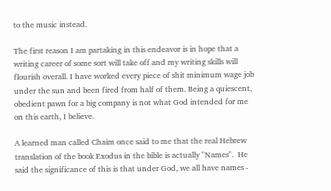to the music instead.

The first reason I am partaking in this endeavor is in hope that a writing career of some sort will take off and my writing skills will flourish overall. I have worked every piece of shit minimum wage job under the sun and been fired from half of them. Being a quiescent, obedient pawn for a big company is not what God intended for me on this earth, I believe.

A learned man called Chaim once said to me that the real Hebrew translation of the book Exodus in the bible is actually "Names".  He said the significance of this is that under God, we all have names -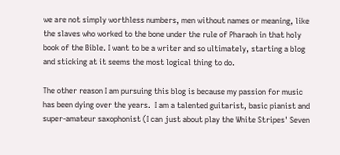we are not simply worthless numbers, men without names or meaning, like the slaves who worked to the bone under the rule of Pharaoh in that holy book of the Bible. I want to be a writer and so ultimately, starting a blog and sticking at it seems the most logical thing to do.

The other reason I am pursuing this blog is because my passion for music has been dying over the years.  I am a talented guitarist, basic pianist and super-amateur saxophonist (I can just about play the White Stripes' Seven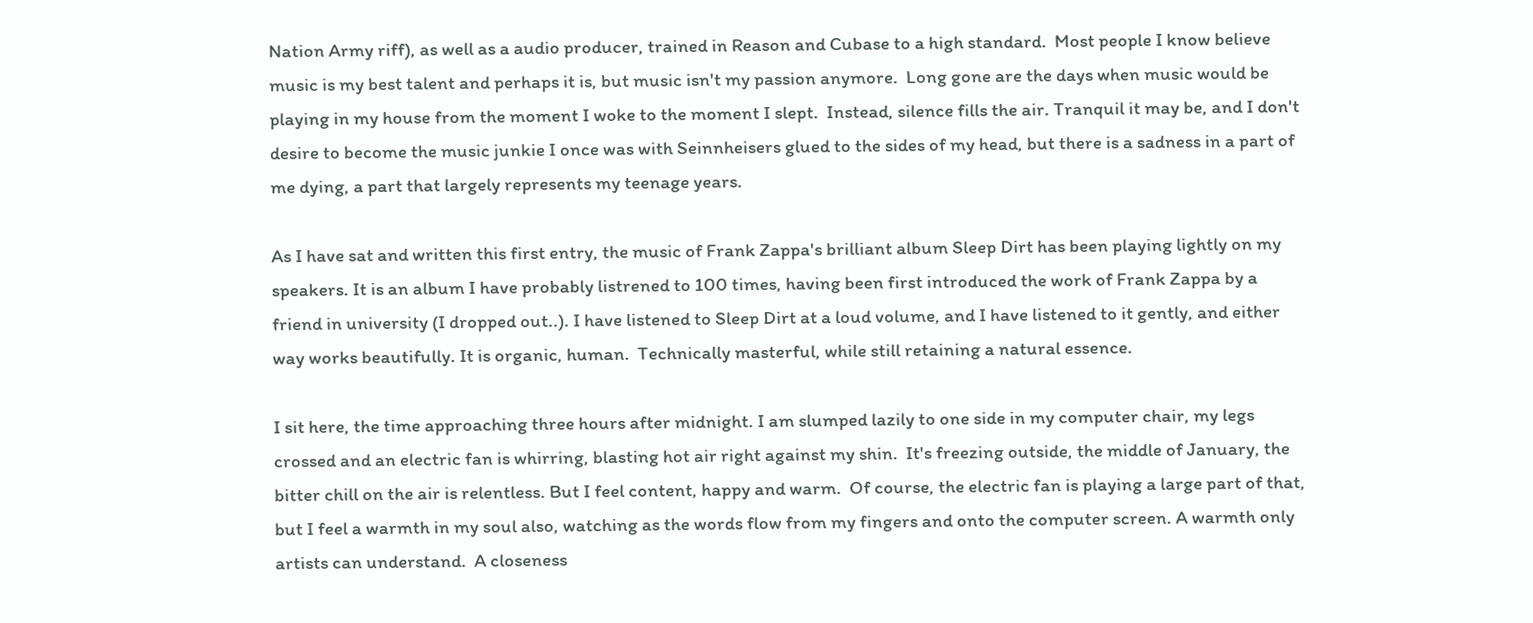Nation Army riff), as well as a audio producer, trained in Reason and Cubase to a high standard.  Most people I know believe music is my best talent and perhaps it is, but music isn't my passion anymore.  Long gone are the days when music would be playing in my house from the moment I woke to the moment I slept.  Instead, silence fills the air. Tranquil it may be, and I don't desire to become the music junkie I once was with Seinnheisers glued to the sides of my head, but there is a sadness in a part of me dying, a part that largely represents my teenage years.

As I have sat and written this first entry, the music of Frank Zappa's brilliant album Sleep Dirt has been playing lightly on my speakers. It is an album I have probably listrened to 100 times, having been first introduced the work of Frank Zappa by a friend in university (I dropped out..). I have listened to Sleep Dirt at a loud volume, and I have listened to it gently, and either way works beautifully. It is organic, human.  Technically masterful, while still retaining a natural essence.

I sit here, the time approaching three hours after midnight. I am slumped lazily to one side in my computer chair, my legs crossed and an electric fan is whirring, blasting hot air right against my shin.  It's freezing outside, the middle of January, the bitter chill on the air is relentless. But I feel content, happy and warm.  Of course, the electric fan is playing a large part of that, but I feel a warmth in my soul also, watching as the words flow from my fingers and onto the computer screen. A warmth only artists can understand.  A closeness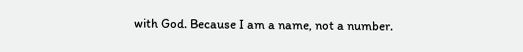with God. Because I am a name, not a number.